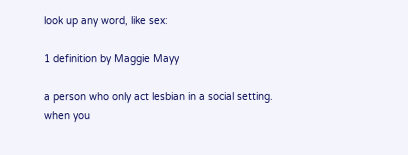look up any word, like sex:

1 definition by Maggie Mayy

a person who only act lesbian in a social setting.
when you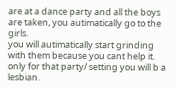are at a dance party and all the boys are taken, you autimatically go to the girls.
you will autimatically start grinding with them because you cant help it.
only for that party/ setting you will b a lesbian.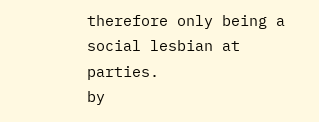therefore only being a social lesbian at parties.
by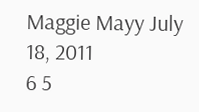Maggie Mayy July 18, 2011
6 5